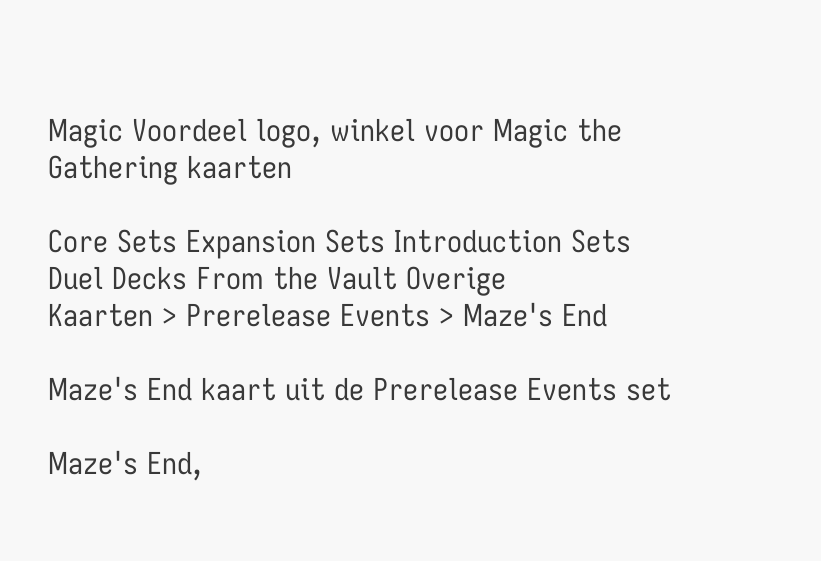Magic Voordeel logo, winkel voor Magic the Gathering kaarten

Core Sets Expansion Sets Introduction Sets Duel Decks From the Vault Overige
Kaarten > Prerelease Events > Maze's End

Maze's End kaart uit de Prerelease Events set

Maze's End,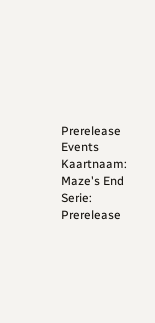Prerelease Events
Kaartnaam:  Maze's End
Serie:  Prerelease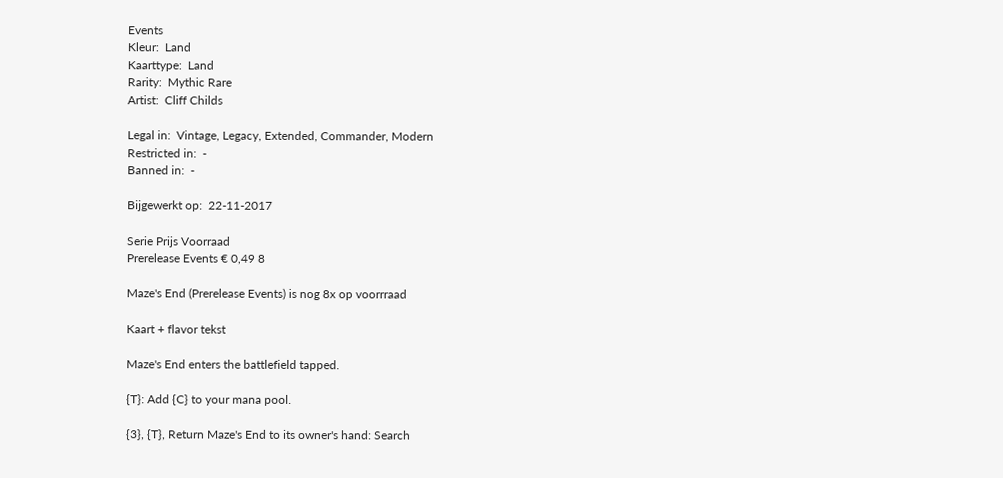Events
Kleur:  Land
Kaarttype:  Land
Rarity:  Mythic Rare
Artist:  Cliff Childs

Legal in:  Vintage, Legacy, Extended, Commander, Modern
Restricted in:  -
Banned in:  -

Bijgewerkt op:  22-11-2017

Serie Prijs Voorraad
Prerelease Events € 0,49 8

Maze's End (Prerelease Events) is nog 8x op voorrraad

Kaart + flavor tekst

Maze's End enters the battlefield tapped.

{T}: Add {C} to your mana pool.

{3}, {T}, Return Maze's End to its owner's hand: Search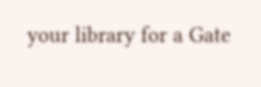your library for a Gate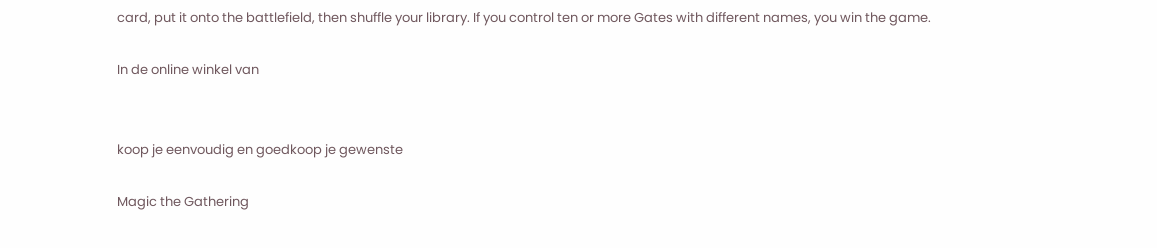card, put it onto the battlefield, then shuffle your library. If you control ten or more Gates with different names, you win the game.

In de online winkel van


koop je eenvoudig en goedkoop je gewenste

Magic the Gathering